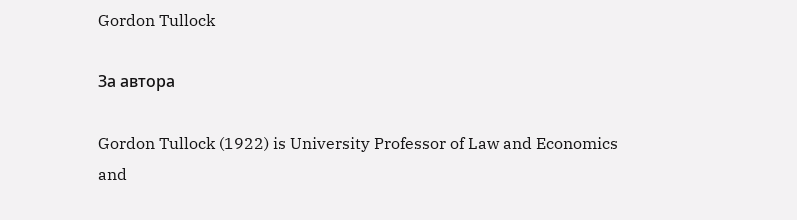Gordon Tullock

За автора

Gordon Tullock (1922) is University Professor of Law and Economics and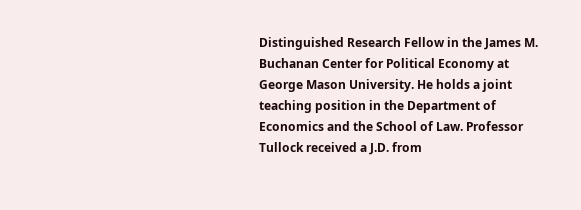Distinguished Research Fellow in the James M. Buchanan Center for Political Economy at George Mason University. He holds a joint teaching position in the Department of Economics and the School of Law. Professor Tullock received a J.D. from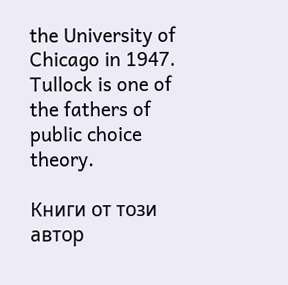the University of Chicago in 1947. Tullock is one of the fathers of public choice theory.

Книги от този автор